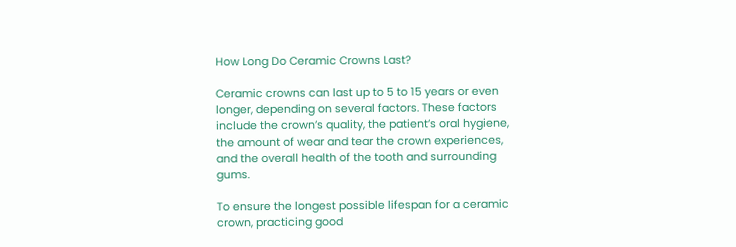How Long Do Ceramic Crowns Last?

Ceramic crowns can last up to 5 to 15 years or even longer, depending on several factors. These factors include the crown’s quality, the patient’s oral hygiene, the amount of wear and tear the crown experiences, and the overall health of the tooth and surrounding gums.

To ensure the longest possible lifespan for a ceramic crown, practicing good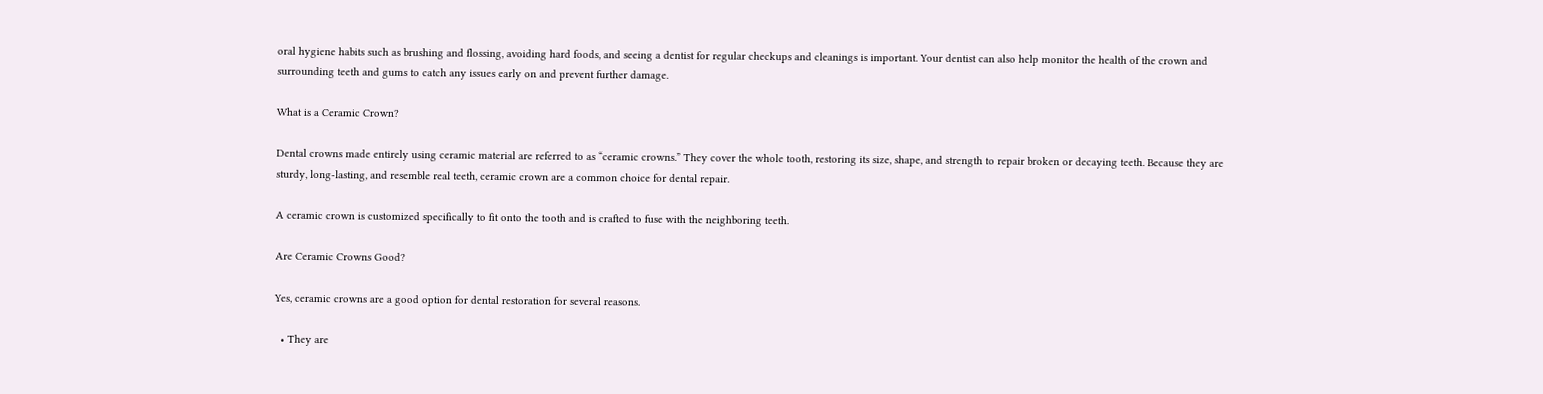oral hygiene habits such as brushing and flossing, avoiding hard foods, and seeing a dentist for regular checkups and cleanings is important. Your dentist can also help monitor the health of the crown and surrounding teeth and gums to catch any issues early on and prevent further damage.

What is a Ceramic Crown?

Dental crowns made entirely using ceramic material are referred to as “ceramic crowns.” They cover the whole tooth, restoring its size, shape, and strength to repair broken or decaying teeth. Because they are sturdy, long-lasting, and resemble real teeth, ceramic crown are a common choice for dental repair.

A ceramic crown is customized specifically to fit onto the tooth and is crafted to fuse with the neighboring teeth.

Are Ceramic Crowns Good?

Yes, ceramic crowns are a good option for dental restoration for several reasons.

  • They are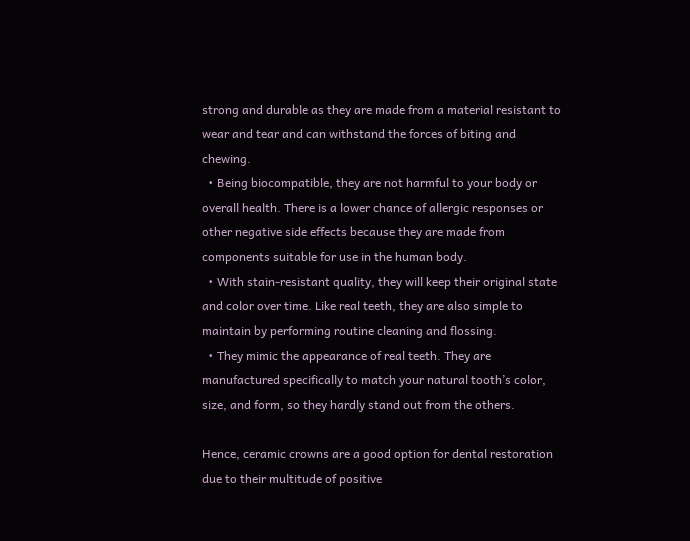strong and durable as they are made from a material resistant to wear and tear and can withstand the forces of biting and chewing.
  • Being biocompatible, they are not harmful to your body or overall health. There is a lower chance of allergic responses or other negative side effects because they are made from components suitable for use in the human body.
  • With stain-resistant quality, they will keep their original state and color over time. Like real teeth, they are also simple to maintain by performing routine cleaning and flossing.
  • They mimic the appearance of real teeth. They are manufactured specifically to match your natural tooth’s color, size, and form, so they hardly stand out from the others.

Hence, ceramic crowns are a good option for dental restoration due to their multitude of positive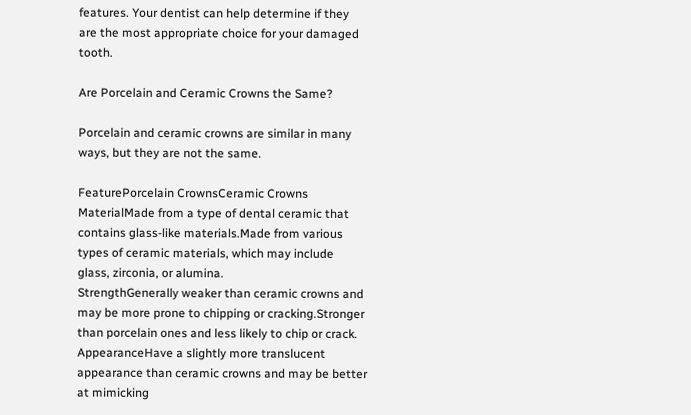features. Your dentist can help determine if they are the most appropriate choice for your damaged tooth.

Are Porcelain and Ceramic Crowns the Same?

Porcelain and ceramic crowns are similar in many ways, but they are not the same.

FeaturePorcelain CrownsCeramic Crowns
MaterialMade from a type of dental ceramic that contains glass-like materials.Made from various types of ceramic materials, which may include glass, zirconia, or alumina.
StrengthGenerally weaker than ceramic crowns and may be more prone to chipping or cracking.Stronger than porcelain ones and less likely to chip or crack.
AppearanceHave a slightly more translucent appearance than ceramic crowns and may be better at mimicking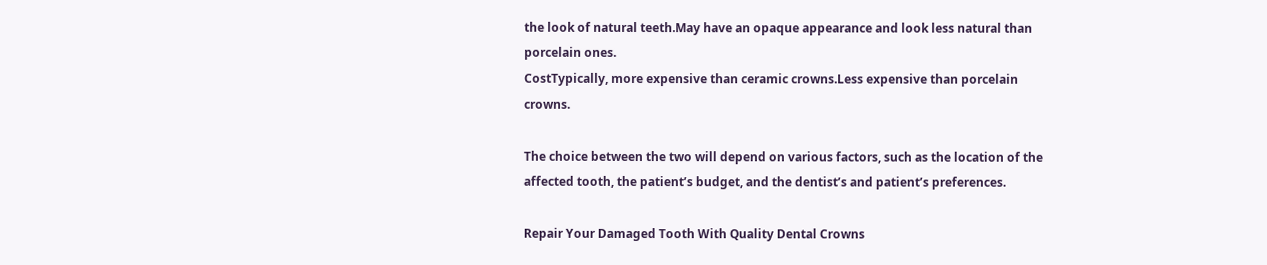the look of natural teeth.May have an opaque appearance and look less natural than porcelain ones.
CostTypically, more expensive than ceramic crowns.Less expensive than porcelain crowns.

The choice between the two will depend on various factors, such as the location of the affected tooth, the patient’s budget, and the dentist’s and patient’s preferences.

Repair Your Damaged Tooth With Quality Dental Crowns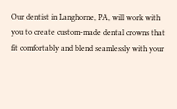Our dentist in Langhorne, PA, will work with you to create custom-made dental crowns that fit comfortably and blend seamlessly with your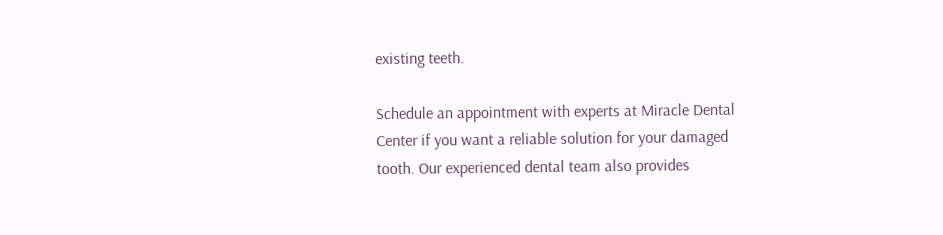existing teeth.

Schedule an appointment with experts at Miracle Dental Center if you want a reliable solution for your damaged tooth. Our experienced dental team also provides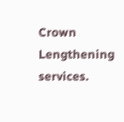Crown Lengthening services.